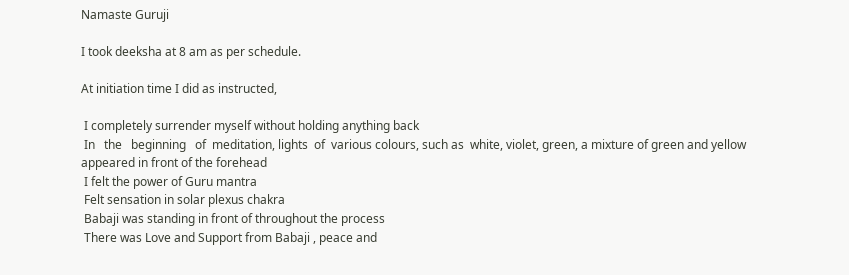Namaste Guruji

I took deeksha at 8 am as per schedule.

At initiation time I did as instructed,

 I completely surrender myself without holding anything back
 In   the   beginning   of  meditation, lights  of  various colours, such as  white, violet, green, a mixture of green and yellow appeared in front of the forehead
 I felt the power of Guru mantra
 Felt sensation in solar plexus chakra
 Babaji was standing in front of throughout the process
 There was Love and Support from Babaji , peace and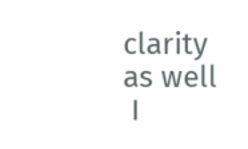clarity as well
 I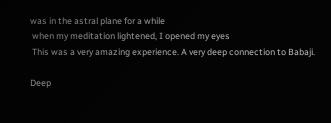was in the astral plane for a while
 when my meditation lightened, I opened my eyes
 This was a very amazing experience. A very deep connection to Babaji.

Deep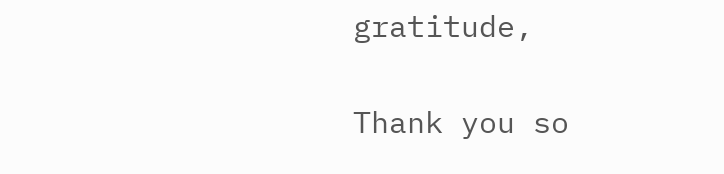gratitude,

Thank you so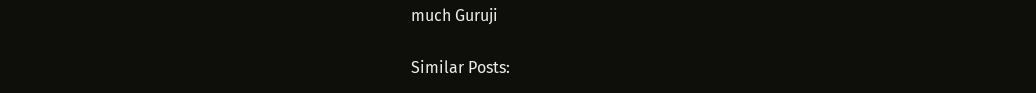much Guruji

Similar Posts: